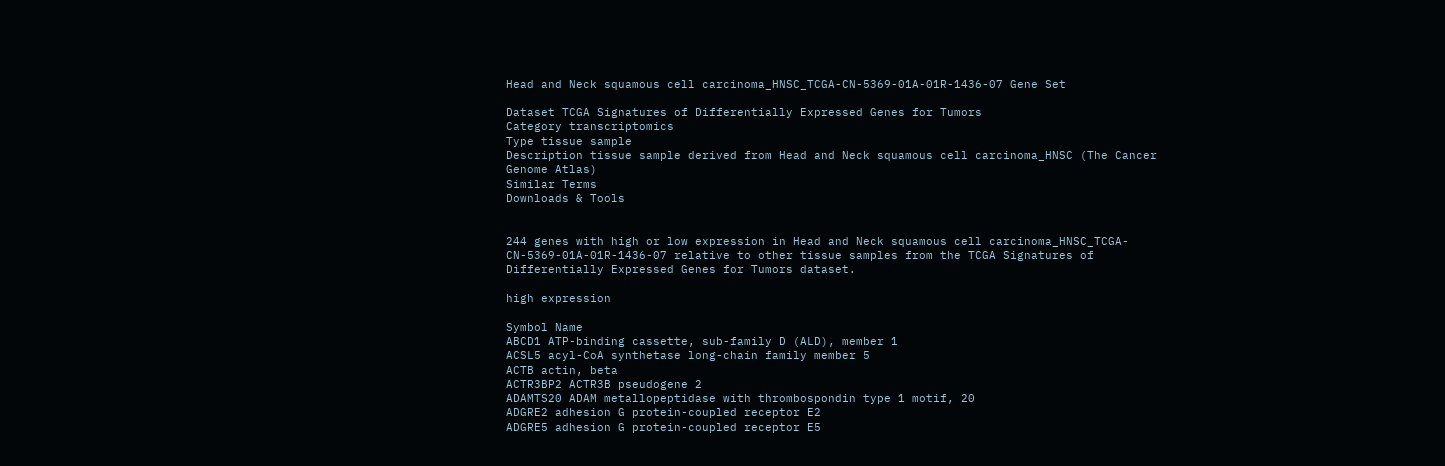Head and Neck squamous cell carcinoma_HNSC_TCGA-CN-5369-01A-01R-1436-07 Gene Set

Dataset TCGA Signatures of Differentially Expressed Genes for Tumors
Category transcriptomics
Type tissue sample
Description tissue sample derived from Head and Neck squamous cell carcinoma_HNSC (The Cancer Genome Atlas)
Similar Terms
Downloads & Tools


244 genes with high or low expression in Head and Neck squamous cell carcinoma_HNSC_TCGA-CN-5369-01A-01R-1436-07 relative to other tissue samples from the TCGA Signatures of Differentially Expressed Genes for Tumors dataset.

high expression

Symbol Name
ABCD1 ATP-binding cassette, sub-family D (ALD), member 1
ACSL5 acyl-CoA synthetase long-chain family member 5
ACTB actin, beta
ACTR3BP2 ACTR3B pseudogene 2
ADAMTS20 ADAM metallopeptidase with thrombospondin type 1 motif, 20
ADGRE2 adhesion G protein-coupled receptor E2
ADGRE5 adhesion G protein-coupled receptor E5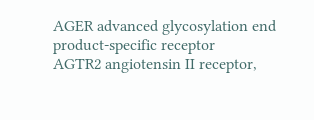AGER advanced glycosylation end product-specific receptor
AGTR2 angiotensin II receptor,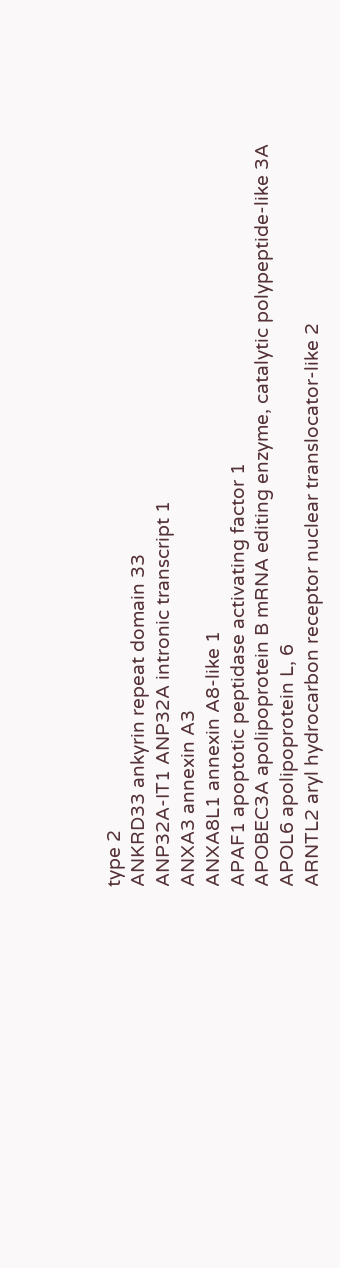type 2
ANKRD33 ankyrin repeat domain 33
ANP32A-IT1 ANP32A intronic transcript 1
ANXA3 annexin A3
ANXA8L1 annexin A8-like 1
APAF1 apoptotic peptidase activating factor 1
APOBEC3A apolipoprotein B mRNA editing enzyme, catalytic polypeptide-like 3A
APOL6 apolipoprotein L, 6
ARNTL2 aryl hydrocarbon receptor nuclear translocator-like 2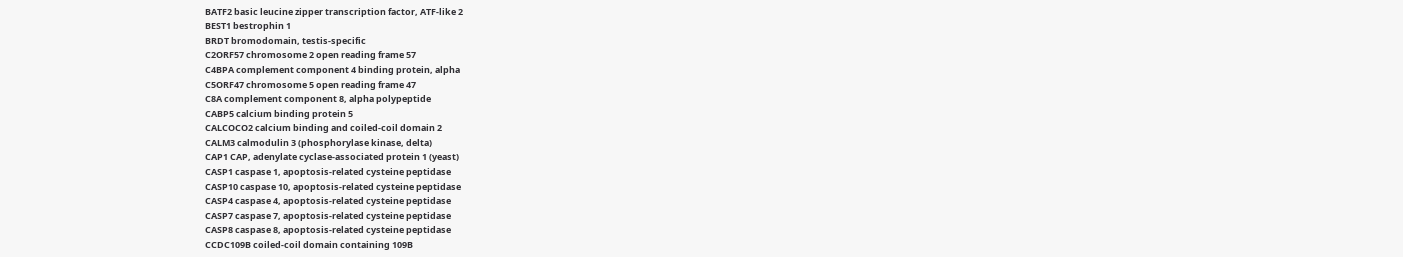BATF2 basic leucine zipper transcription factor, ATF-like 2
BEST1 bestrophin 1
BRDT bromodomain, testis-specific
C2ORF57 chromosome 2 open reading frame 57
C4BPA complement component 4 binding protein, alpha
C5ORF47 chromosome 5 open reading frame 47
C8A complement component 8, alpha polypeptide
CABP5 calcium binding protein 5
CALCOCO2 calcium binding and coiled-coil domain 2
CALM3 calmodulin 3 (phosphorylase kinase, delta)
CAP1 CAP, adenylate cyclase-associated protein 1 (yeast)
CASP1 caspase 1, apoptosis-related cysteine peptidase
CASP10 caspase 10, apoptosis-related cysteine peptidase
CASP4 caspase 4, apoptosis-related cysteine peptidase
CASP7 caspase 7, apoptosis-related cysteine peptidase
CASP8 caspase 8, apoptosis-related cysteine peptidase
CCDC109B coiled-coil domain containing 109B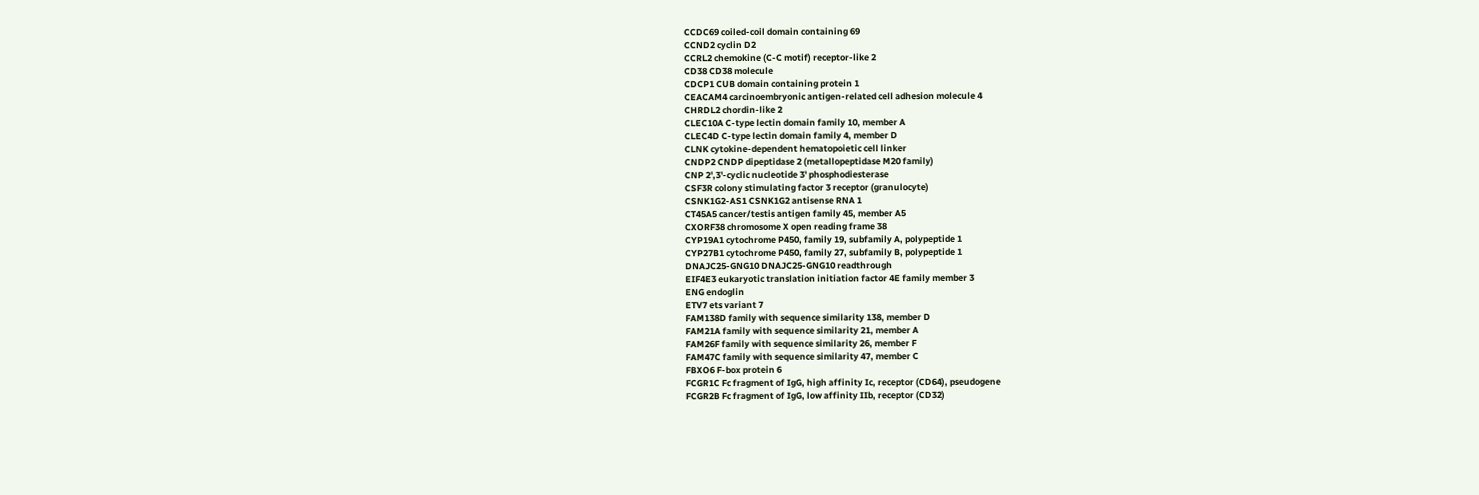CCDC69 coiled-coil domain containing 69
CCND2 cyclin D2
CCRL2 chemokine (C-C motif) receptor-like 2
CD38 CD38 molecule
CDCP1 CUB domain containing protein 1
CEACAM4 carcinoembryonic antigen-related cell adhesion molecule 4
CHRDL2 chordin-like 2
CLEC10A C-type lectin domain family 10, member A
CLEC4D C-type lectin domain family 4, member D
CLNK cytokine-dependent hematopoietic cell linker
CNDP2 CNDP dipeptidase 2 (metallopeptidase M20 family)
CNP 2',3'-cyclic nucleotide 3' phosphodiesterase
CSF3R colony stimulating factor 3 receptor (granulocyte)
CSNK1G2-AS1 CSNK1G2 antisense RNA 1
CT45A5 cancer/testis antigen family 45, member A5
CXORF38 chromosome X open reading frame 38
CYP19A1 cytochrome P450, family 19, subfamily A, polypeptide 1
CYP27B1 cytochrome P450, family 27, subfamily B, polypeptide 1
DNAJC25-GNG10 DNAJC25-GNG10 readthrough
EIF4E3 eukaryotic translation initiation factor 4E family member 3
ENG endoglin
ETV7 ets variant 7
FAM138D family with sequence similarity 138, member D
FAM21A family with sequence similarity 21, member A
FAM26F family with sequence similarity 26, member F
FAM47C family with sequence similarity 47, member C
FBXO6 F-box protein 6
FCGR1C Fc fragment of IgG, high affinity Ic, receptor (CD64), pseudogene
FCGR2B Fc fragment of IgG, low affinity IIb, receptor (CD32)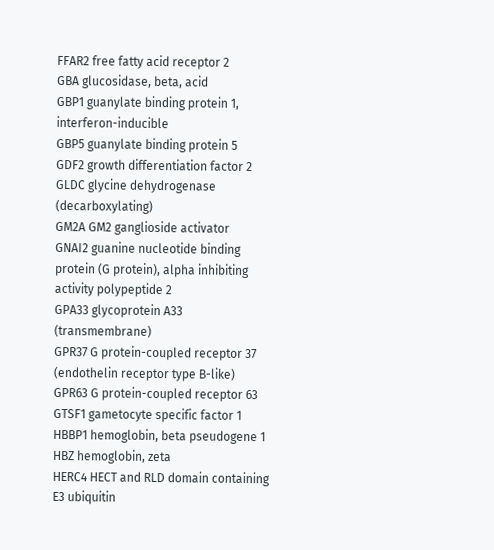FFAR2 free fatty acid receptor 2
GBA glucosidase, beta, acid
GBP1 guanylate binding protein 1, interferon-inducible
GBP5 guanylate binding protein 5
GDF2 growth differentiation factor 2
GLDC glycine dehydrogenase (decarboxylating)
GM2A GM2 ganglioside activator
GNAI2 guanine nucleotide binding protein (G protein), alpha inhibiting activity polypeptide 2
GPA33 glycoprotein A33 (transmembrane)
GPR37 G protein-coupled receptor 37 (endothelin receptor type B-like)
GPR63 G protein-coupled receptor 63
GTSF1 gametocyte specific factor 1
HBBP1 hemoglobin, beta pseudogene 1
HBZ hemoglobin, zeta
HERC4 HECT and RLD domain containing E3 ubiquitin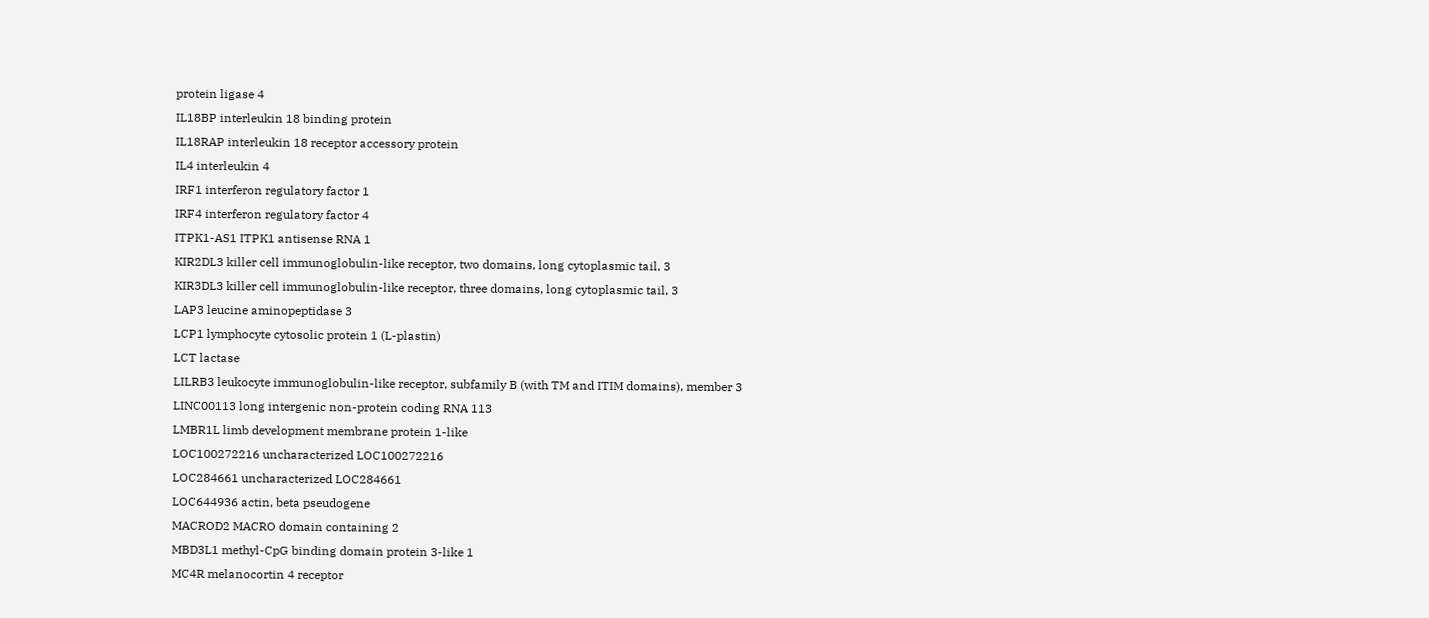protein ligase 4
IL18BP interleukin 18 binding protein
IL18RAP interleukin 18 receptor accessory protein
IL4 interleukin 4
IRF1 interferon regulatory factor 1
IRF4 interferon regulatory factor 4
ITPK1-AS1 ITPK1 antisense RNA 1
KIR2DL3 killer cell immunoglobulin-like receptor, two domains, long cytoplasmic tail, 3
KIR3DL3 killer cell immunoglobulin-like receptor, three domains, long cytoplasmic tail, 3
LAP3 leucine aminopeptidase 3
LCP1 lymphocyte cytosolic protein 1 (L-plastin)
LCT lactase
LILRB3 leukocyte immunoglobulin-like receptor, subfamily B (with TM and ITIM domains), member 3
LINC00113 long intergenic non-protein coding RNA 113
LMBR1L limb development membrane protein 1-like
LOC100272216 uncharacterized LOC100272216
LOC284661 uncharacterized LOC284661
LOC644936 actin, beta pseudogene
MACROD2 MACRO domain containing 2
MBD3L1 methyl-CpG binding domain protein 3-like 1
MC4R melanocortin 4 receptor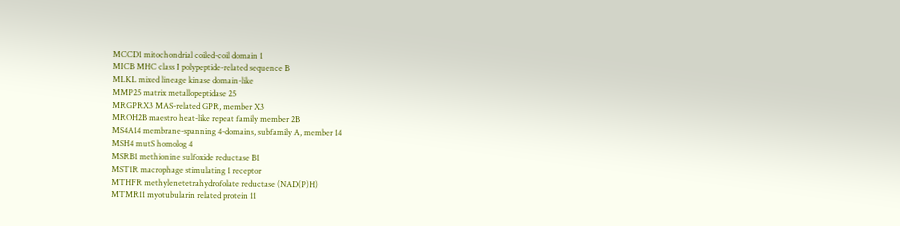MCCD1 mitochondrial coiled-coil domain 1
MICB MHC class I polypeptide-related sequence B
MLKL mixed lineage kinase domain-like
MMP25 matrix metallopeptidase 25
MRGPRX3 MAS-related GPR, member X3
MROH2B maestro heat-like repeat family member 2B
MS4A14 membrane-spanning 4-domains, subfamily A, member 14
MSH4 mutS homolog 4
MSRB1 methionine sulfoxide reductase B1
MST1R macrophage stimulating 1 receptor
MTHFR methylenetetrahydrofolate reductase (NAD(P)H)
MTMR11 myotubularin related protein 11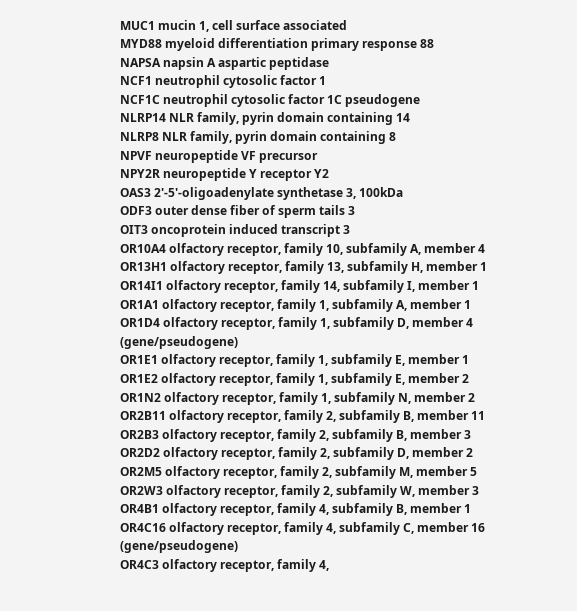MUC1 mucin 1, cell surface associated
MYD88 myeloid differentiation primary response 88
NAPSA napsin A aspartic peptidase
NCF1 neutrophil cytosolic factor 1
NCF1C neutrophil cytosolic factor 1C pseudogene
NLRP14 NLR family, pyrin domain containing 14
NLRP8 NLR family, pyrin domain containing 8
NPVF neuropeptide VF precursor
NPY2R neuropeptide Y receptor Y2
OAS3 2'-5'-oligoadenylate synthetase 3, 100kDa
ODF3 outer dense fiber of sperm tails 3
OIT3 oncoprotein induced transcript 3
OR10A4 olfactory receptor, family 10, subfamily A, member 4
OR13H1 olfactory receptor, family 13, subfamily H, member 1
OR14I1 olfactory receptor, family 14, subfamily I, member 1
OR1A1 olfactory receptor, family 1, subfamily A, member 1
OR1D4 olfactory receptor, family 1, subfamily D, member 4 (gene/pseudogene)
OR1E1 olfactory receptor, family 1, subfamily E, member 1
OR1E2 olfactory receptor, family 1, subfamily E, member 2
OR1N2 olfactory receptor, family 1, subfamily N, member 2
OR2B11 olfactory receptor, family 2, subfamily B, member 11
OR2B3 olfactory receptor, family 2, subfamily B, member 3
OR2D2 olfactory receptor, family 2, subfamily D, member 2
OR2M5 olfactory receptor, family 2, subfamily M, member 5
OR2W3 olfactory receptor, family 2, subfamily W, member 3
OR4B1 olfactory receptor, family 4, subfamily B, member 1
OR4C16 olfactory receptor, family 4, subfamily C, member 16 (gene/pseudogene)
OR4C3 olfactory receptor, family 4,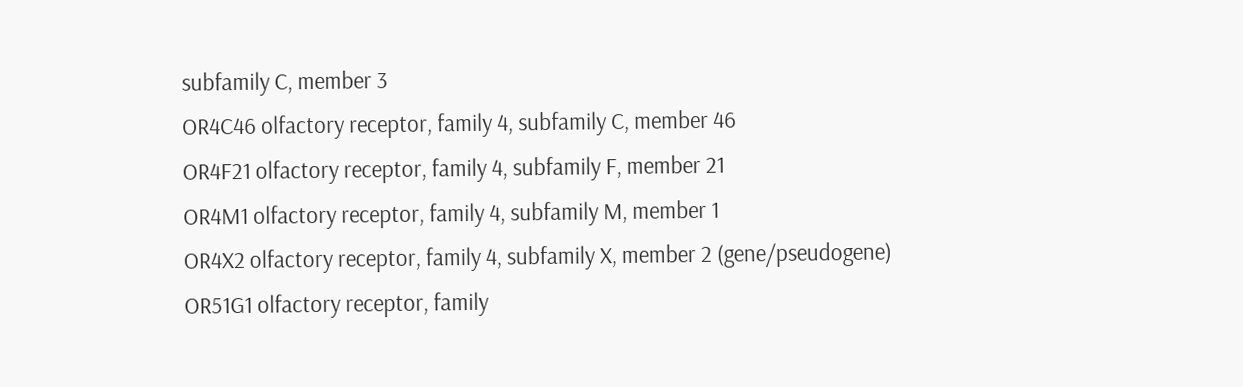subfamily C, member 3
OR4C46 olfactory receptor, family 4, subfamily C, member 46
OR4F21 olfactory receptor, family 4, subfamily F, member 21
OR4M1 olfactory receptor, family 4, subfamily M, member 1
OR4X2 olfactory receptor, family 4, subfamily X, member 2 (gene/pseudogene)
OR51G1 olfactory receptor, family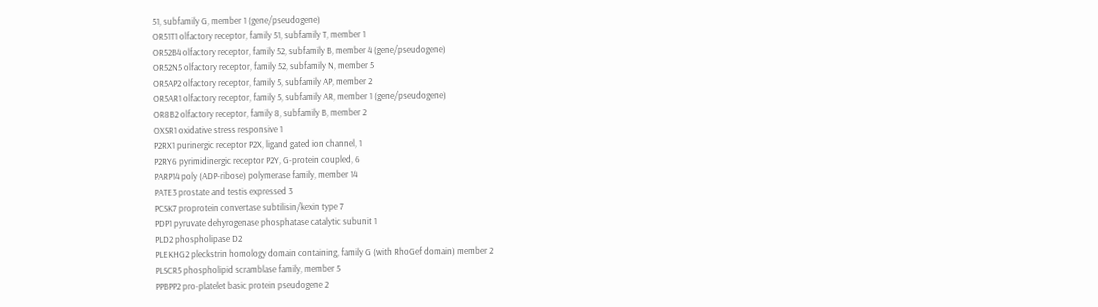51, subfamily G, member 1 (gene/pseudogene)
OR51T1 olfactory receptor, family 51, subfamily T, member 1
OR52B4 olfactory receptor, family 52, subfamily B, member 4 (gene/pseudogene)
OR52N5 olfactory receptor, family 52, subfamily N, member 5
OR5AP2 olfactory receptor, family 5, subfamily AP, member 2
OR5AR1 olfactory receptor, family 5, subfamily AR, member 1 (gene/pseudogene)
OR8B2 olfactory receptor, family 8, subfamily B, member 2
OXSR1 oxidative stress responsive 1
P2RX1 purinergic receptor P2X, ligand gated ion channel, 1
P2RY6 pyrimidinergic receptor P2Y, G-protein coupled, 6
PARP14 poly (ADP-ribose) polymerase family, member 14
PATE3 prostate and testis expressed 3
PCSK7 proprotein convertase subtilisin/kexin type 7
PDP1 pyruvate dehyrogenase phosphatase catalytic subunit 1
PLD2 phospholipase D2
PLEKHG2 pleckstrin homology domain containing, family G (with RhoGef domain) member 2
PLSCR5 phospholipid scramblase family, member 5
PPBPP2 pro-platelet basic protein pseudogene 2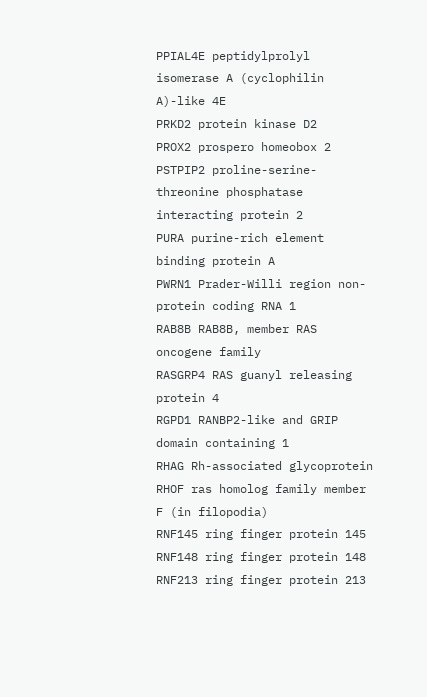PPIAL4E peptidylprolyl isomerase A (cyclophilin A)-like 4E
PRKD2 protein kinase D2
PROX2 prospero homeobox 2
PSTPIP2 proline-serine-threonine phosphatase interacting protein 2
PURA purine-rich element binding protein A
PWRN1 Prader-Willi region non-protein coding RNA 1
RAB8B RAB8B, member RAS oncogene family
RASGRP4 RAS guanyl releasing protein 4
RGPD1 RANBP2-like and GRIP domain containing 1
RHAG Rh-associated glycoprotein
RHOF ras homolog family member F (in filopodia)
RNF145 ring finger protein 145
RNF148 ring finger protein 148
RNF213 ring finger protein 213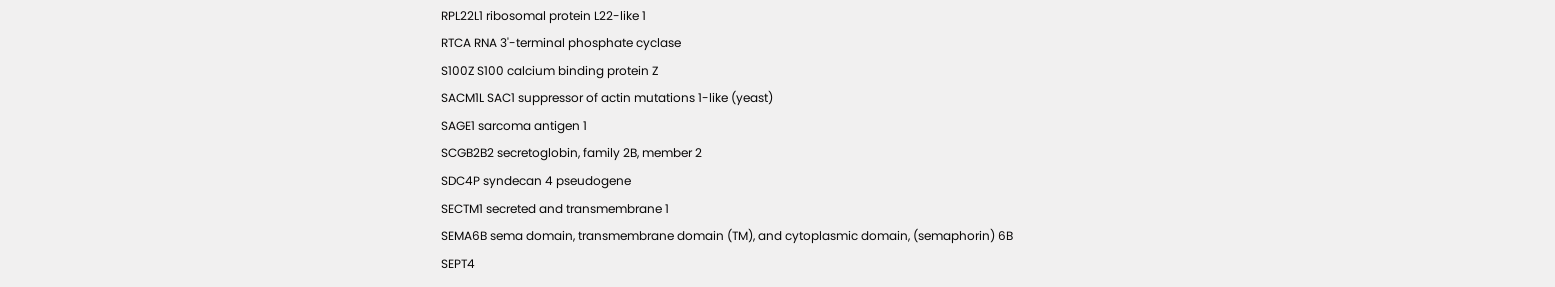RPL22L1 ribosomal protein L22-like 1
RTCA RNA 3'-terminal phosphate cyclase
S100Z S100 calcium binding protein Z
SACM1L SAC1 suppressor of actin mutations 1-like (yeast)
SAGE1 sarcoma antigen 1
SCGB2B2 secretoglobin, family 2B, member 2
SDC4P syndecan 4 pseudogene
SECTM1 secreted and transmembrane 1
SEMA6B sema domain, transmembrane domain (TM), and cytoplasmic domain, (semaphorin) 6B
SEPT4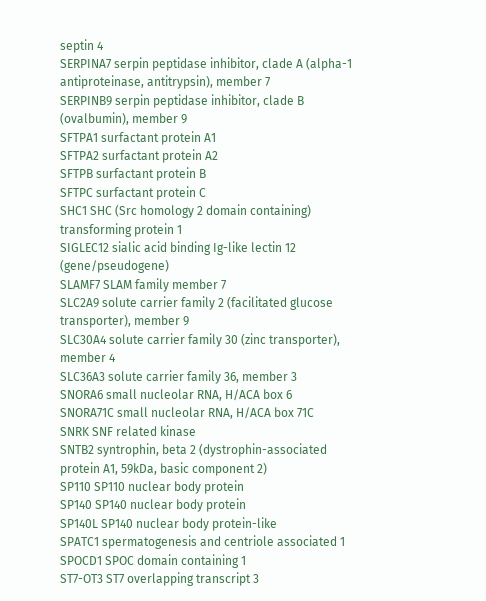septin 4
SERPINA7 serpin peptidase inhibitor, clade A (alpha-1 antiproteinase, antitrypsin), member 7
SERPINB9 serpin peptidase inhibitor, clade B (ovalbumin), member 9
SFTPA1 surfactant protein A1
SFTPA2 surfactant protein A2
SFTPB surfactant protein B
SFTPC surfactant protein C
SHC1 SHC (Src homology 2 domain containing) transforming protein 1
SIGLEC12 sialic acid binding Ig-like lectin 12 (gene/pseudogene)
SLAMF7 SLAM family member 7
SLC2A9 solute carrier family 2 (facilitated glucose transporter), member 9
SLC30A4 solute carrier family 30 (zinc transporter), member 4
SLC36A3 solute carrier family 36, member 3
SNORA6 small nucleolar RNA, H/ACA box 6
SNORA71C small nucleolar RNA, H/ACA box 71C
SNRK SNF related kinase
SNTB2 syntrophin, beta 2 (dystrophin-associated protein A1, 59kDa, basic component 2)
SP110 SP110 nuclear body protein
SP140 SP140 nuclear body protein
SP140L SP140 nuclear body protein-like
SPATC1 spermatogenesis and centriole associated 1
SPOCD1 SPOC domain containing 1
ST7-OT3 ST7 overlapping transcript 3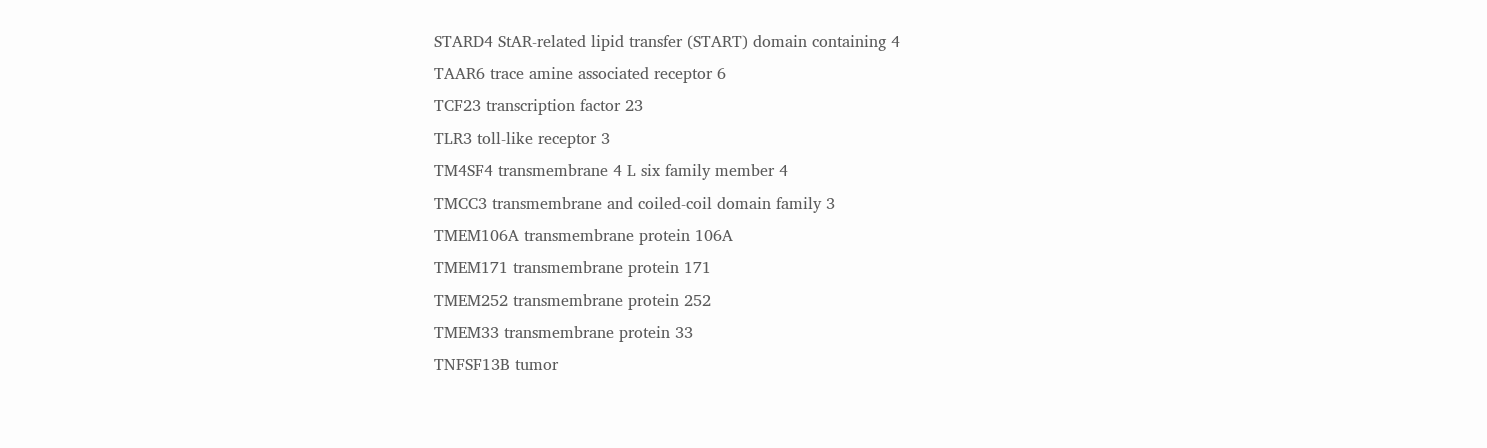STARD4 StAR-related lipid transfer (START) domain containing 4
TAAR6 trace amine associated receptor 6
TCF23 transcription factor 23
TLR3 toll-like receptor 3
TM4SF4 transmembrane 4 L six family member 4
TMCC3 transmembrane and coiled-coil domain family 3
TMEM106A transmembrane protein 106A
TMEM171 transmembrane protein 171
TMEM252 transmembrane protein 252
TMEM33 transmembrane protein 33
TNFSF13B tumor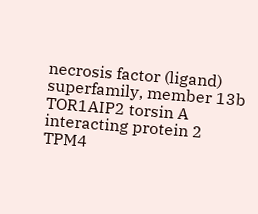necrosis factor (ligand) superfamily, member 13b
TOR1AIP2 torsin A interacting protein 2
TPM4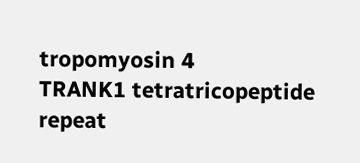tropomyosin 4
TRANK1 tetratricopeptide repeat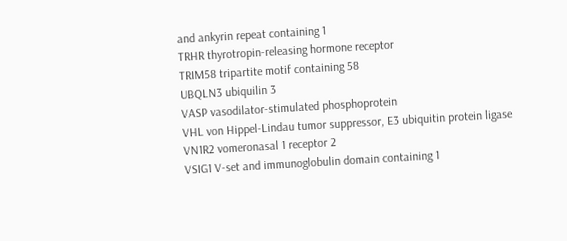and ankyrin repeat containing 1
TRHR thyrotropin-releasing hormone receptor
TRIM58 tripartite motif containing 58
UBQLN3 ubiquilin 3
VASP vasodilator-stimulated phosphoprotein
VHL von Hippel-Lindau tumor suppressor, E3 ubiquitin protein ligase
VN1R2 vomeronasal 1 receptor 2
VSIG1 V-set and immunoglobulin domain containing 1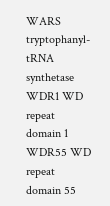WARS tryptophanyl-tRNA synthetase
WDR1 WD repeat domain 1
WDR55 WD repeat domain 55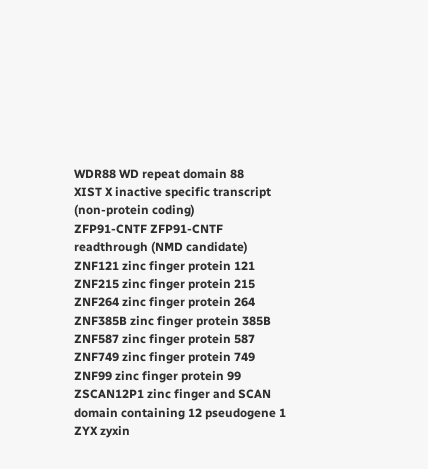WDR88 WD repeat domain 88
XIST X inactive specific transcript (non-protein coding)
ZFP91-CNTF ZFP91-CNTF readthrough (NMD candidate)
ZNF121 zinc finger protein 121
ZNF215 zinc finger protein 215
ZNF264 zinc finger protein 264
ZNF385B zinc finger protein 385B
ZNF587 zinc finger protein 587
ZNF749 zinc finger protein 749
ZNF99 zinc finger protein 99
ZSCAN12P1 zinc finger and SCAN domain containing 12 pseudogene 1
ZYX zyxin